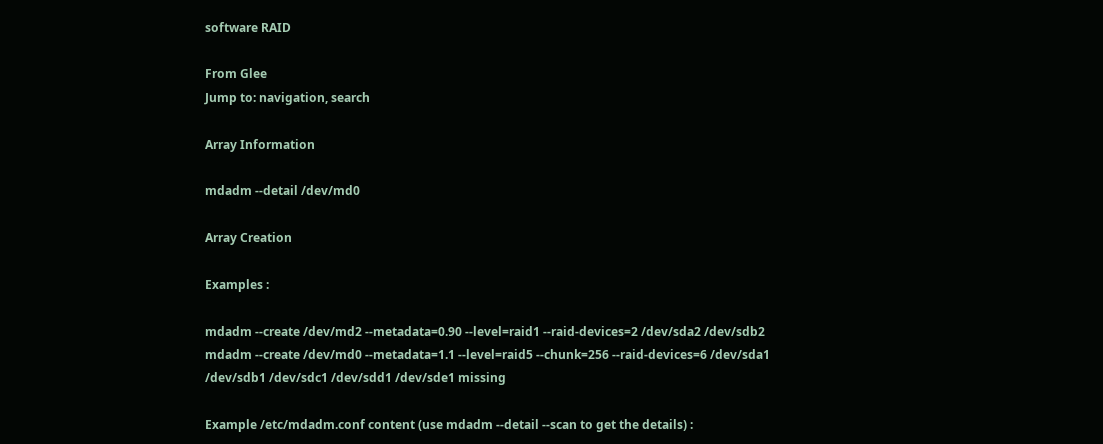software RAID

From Glee
Jump to: navigation, search

Array Information

mdadm --detail /dev/md0

Array Creation

Examples :

mdadm --create /dev/md2 --metadata=0.90 --level=raid1 --raid-devices=2 /dev/sda2 /dev/sdb2
mdadm --create /dev/md0 --metadata=1.1 --level=raid5 --chunk=256 --raid-devices=6 /dev/sda1 /dev/sdb1 /dev/sdc1 /dev/sdd1 /dev/sde1 missing

Example /etc/mdadm.conf content (use mdadm --detail --scan to get the details) :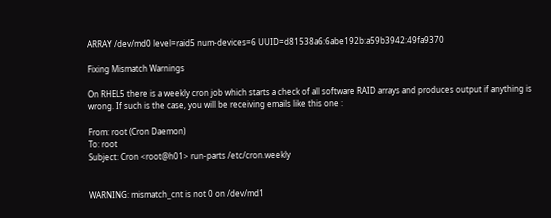ARRAY /dev/md0 level=raid5 num-devices=6 UUID=d81538a6:6abe192b:a59b3942:49fa9370

Fixing Mismatch Warnings

On RHEL5 there is a weekly cron job which starts a check of all software RAID arrays and produces output if anything is wrong. If such is the case, you will be receiving emails like this one :

From: root (Cron Daemon)
To: root
Subject: Cron <root@h01> run-parts /etc/cron.weekly


WARNING: mismatch_cnt is not 0 on /dev/md1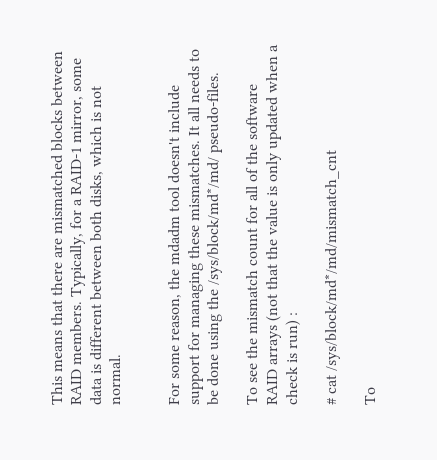This means that there are mismatched blocks between RAID members. Typically, for a RAID-1 mirror, some data is different between both disks, which is not normal.


For some reason, the mdadm tool doesn't include support for managing these mismatches. It all needs to be done using the /sys/block/md*/md/ pseudo-files.

To see the mismatch count for all of the software RAID arrays (not that the value is only updated when a check is run) :

# cat /sys/block/md*/md/mismatch_cnt

To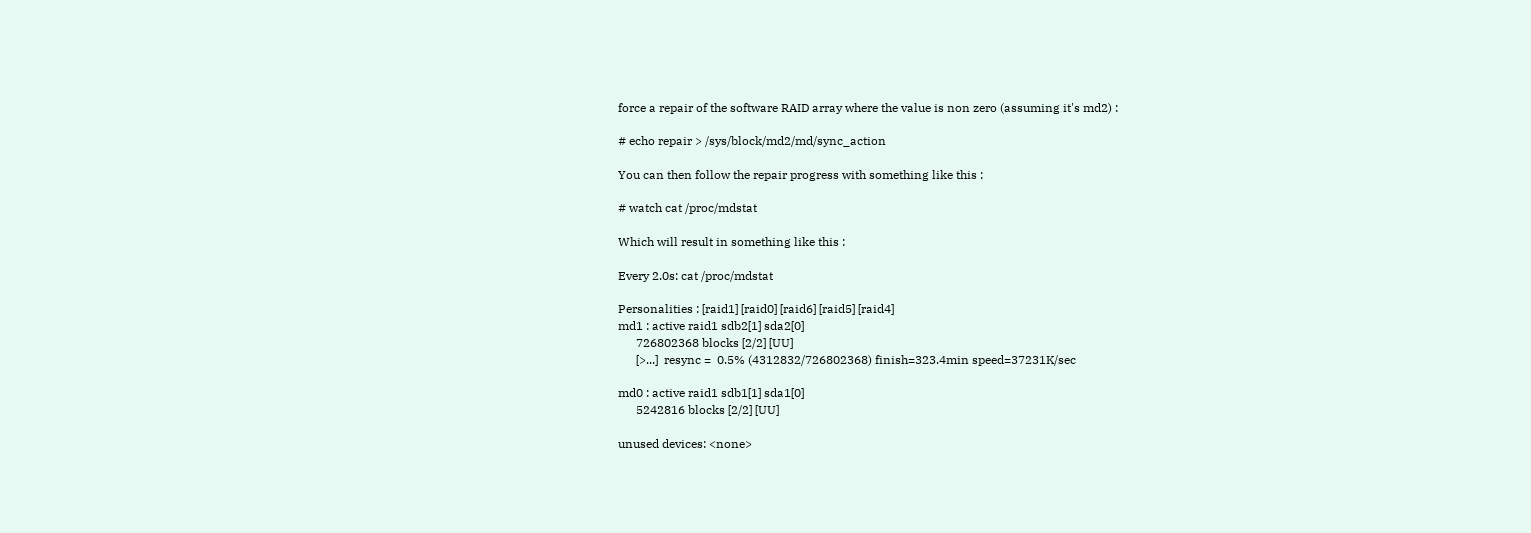force a repair of the software RAID array where the value is non zero (assuming it's md2) :

# echo repair > /sys/block/md2/md/sync_action

You can then follow the repair progress with something like this :

# watch cat /proc/mdstat

Which will result in something like this :

Every 2.0s: cat /proc/mdstat

Personalities : [raid1] [raid0] [raid6] [raid5] [raid4]
md1 : active raid1 sdb2[1] sda2[0]
      726802368 blocks [2/2] [UU]
      [>...]  resync =  0.5% (4312832/726802368) finish=323.4min speed=37231K/sec

md0 : active raid1 sdb1[1] sda1[0]
      5242816 blocks [2/2] [UU]

unused devices: <none>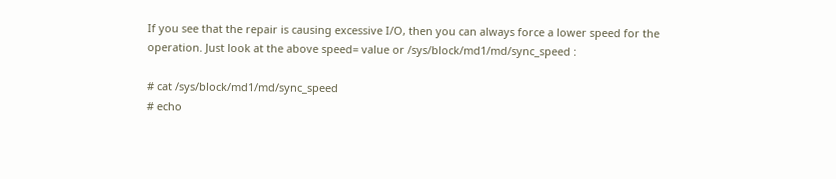If you see that the repair is causing excessive I/O, then you can always force a lower speed for the operation. Just look at the above speed= value or /sys/block/md1/md/sync_speed :

# cat /sys/block/md1/md/sync_speed
# echo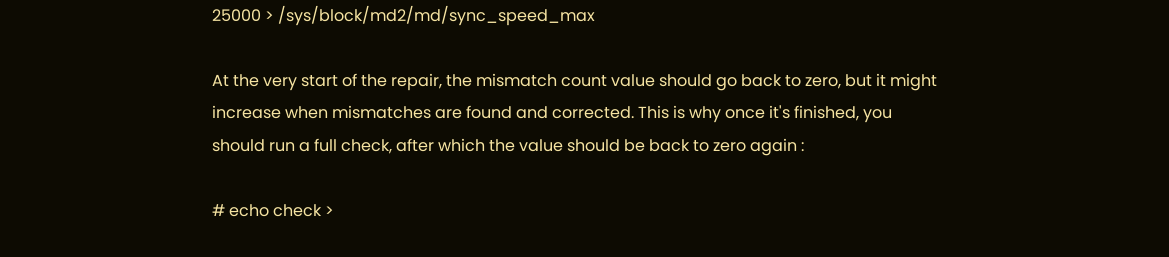25000 > /sys/block/md2/md/sync_speed_max

At the very start of the repair, the mismatch count value should go back to zero, but it might increase when mismatches are found and corrected. This is why once it's finished, you should run a full check, after which the value should be back to zero again :

# echo check >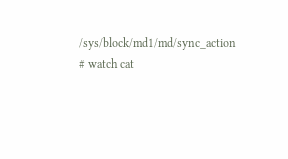/sys/block/md1/md/sync_action
# watch cat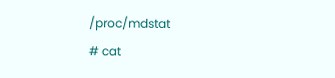/proc/mdstat
# cat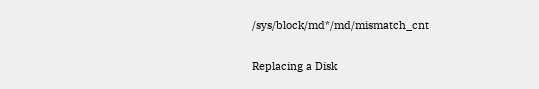/sys/block/md*/md/mismatch_cnt

Replacing a Disk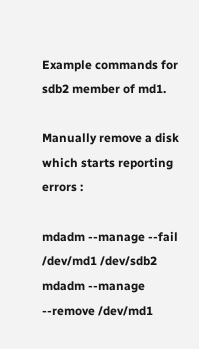Example commands for sdb2 member of md1.

Manually remove a disk which starts reporting errors :

mdadm --manage --fail /dev/md1 /dev/sdb2
mdadm --manage --remove /dev/md1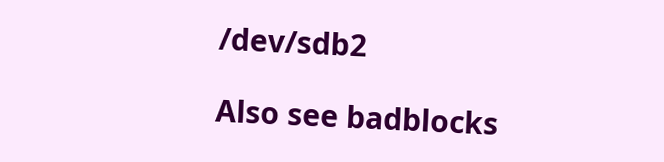/dev/sdb2

Also see badblocks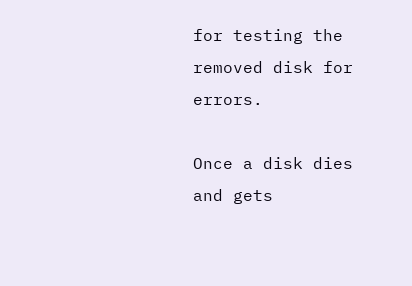for testing the removed disk for errors.

Once a disk dies and gets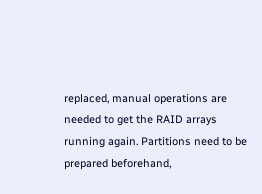replaced, manual operations are needed to get the RAID arrays running again. Partitions need to be prepared beforehand,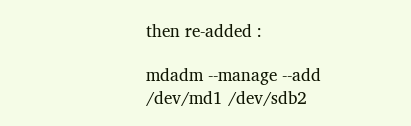then re-added :

mdadm --manage --add /dev/md1 /dev/sdb2